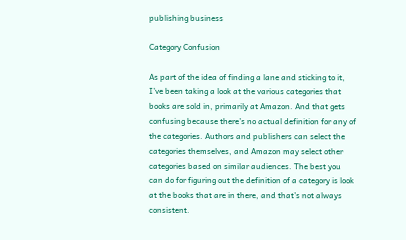publishing business

Category Confusion

As part of the idea of finding a lane and sticking to it, I’ve been taking a look at the various categories that books are sold in, primarily at Amazon. And that gets confusing because there’s no actual definition for any of the categories. Authors and publishers can select the categories themselves, and Amazon may select other categories based on similar audiences. The best you can do for figuring out the definition of a category is look at the books that are in there, and that’s not always consistent.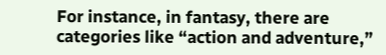For instance, in fantasy, there are categories like “action and adventure,”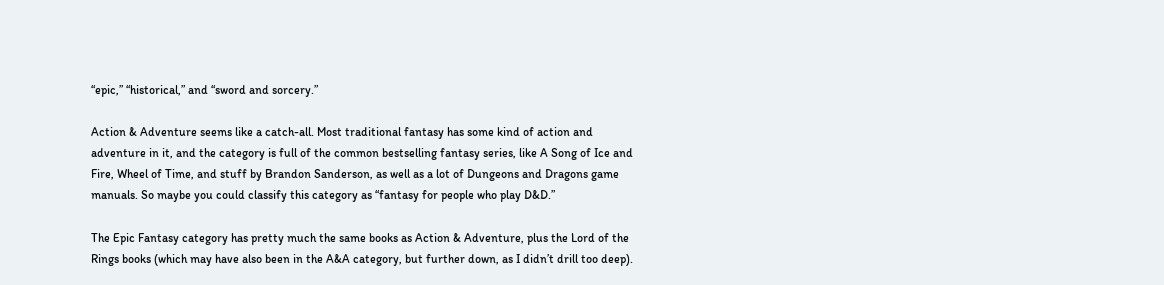“epic,” “historical,” and “sword and sorcery.”

Action & Adventure seems like a catch-all. Most traditional fantasy has some kind of action and adventure in it, and the category is full of the common bestselling fantasy series, like A Song of Ice and Fire, Wheel of Time, and stuff by Brandon Sanderson, as well as a lot of Dungeons and Dragons game manuals. So maybe you could classify this category as “fantasy for people who play D&D.”

The Epic Fantasy category has pretty much the same books as Action & Adventure, plus the Lord of the Rings books (which may have also been in the A&A category, but further down, as I didn’t drill too deep).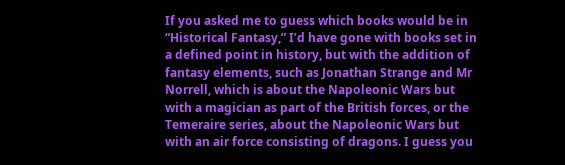If you asked me to guess which books would be in “Historical Fantasy,” I’d have gone with books set in a defined point in history, but with the addition of fantasy elements, such as Jonathan Strange and Mr Norrell, which is about the Napoleonic Wars but with a magician as part of the British forces, or the Temeraire series, about the Napoleonic Wars but with an air force consisting of dragons. I guess you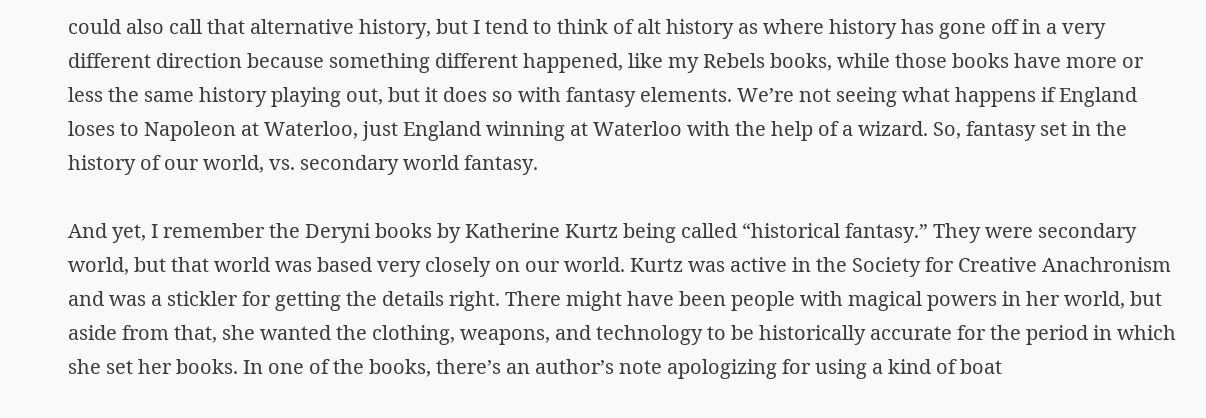could also call that alternative history, but I tend to think of alt history as where history has gone off in a very different direction because something different happened, like my Rebels books, while those books have more or less the same history playing out, but it does so with fantasy elements. We’re not seeing what happens if England loses to Napoleon at Waterloo, just England winning at Waterloo with the help of a wizard. So, fantasy set in the history of our world, vs. secondary world fantasy.

And yet, I remember the Deryni books by Katherine Kurtz being called “historical fantasy.” They were secondary world, but that world was based very closely on our world. Kurtz was active in the Society for Creative Anachronism and was a stickler for getting the details right. There might have been people with magical powers in her world, but aside from that, she wanted the clothing, weapons, and technology to be historically accurate for the period in which she set her books. In one of the books, there’s an author’s note apologizing for using a kind of boat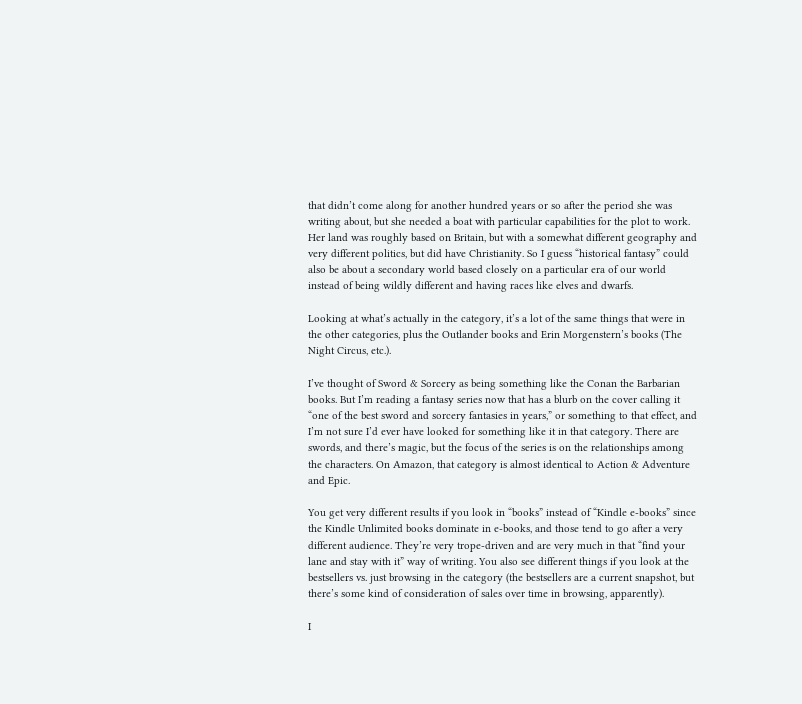that didn’t come along for another hundred years or so after the period she was writing about, but she needed a boat with particular capabilities for the plot to work. Her land was roughly based on Britain, but with a somewhat different geography and very different politics, but did have Christianity. So I guess “historical fantasy” could also be about a secondary world based closely on a particular era of our world instead of being wildly different and having races like elves and dwarfs.

Looking at what’s actually in the category, it’s a lot of the same things that were in the other categories, plus the Outlander books and Erin Morgenstern’s books (The Night Circus, etc.).

I’ve thought of Sword & Sorcery as being something like the Conan the Barbarian books. But I’m reading a fantasy series now that has a blurb on the cover calling it “one of the best sword and sorcery fantasies in years,” or something to that effect, and I’m not sure I’d ever have looked for something like it in that category. There are swords, and there’s magic, but the focus of the series is on the relationships among the characters. On Amazon, that category is almost identical to Action & Adventure and Epic.

You get very different results if you look in “books” instead of “Kindle e-books” since the Kindle Unlimited books dominate in e-books, and those tend to go after a very different audience. They’re very trope-driven and are very much in that “find your lane and stay with it” way of writing. You also see different things if you look at the bestsellers vs. just browsing in the category (the bestsellers are a current snapshot, but there’s some kind of consideration of sales over time in browsing, apparently).

I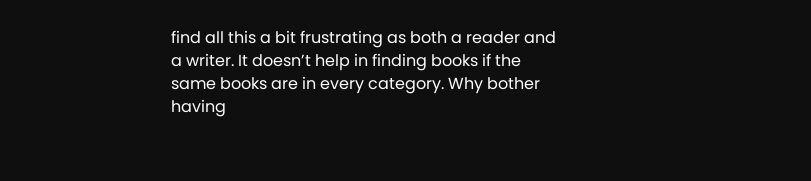find all this a bit frustrating as both a reader and a writer. It doesn’t help in finding books if the same books are in every category. Why bother having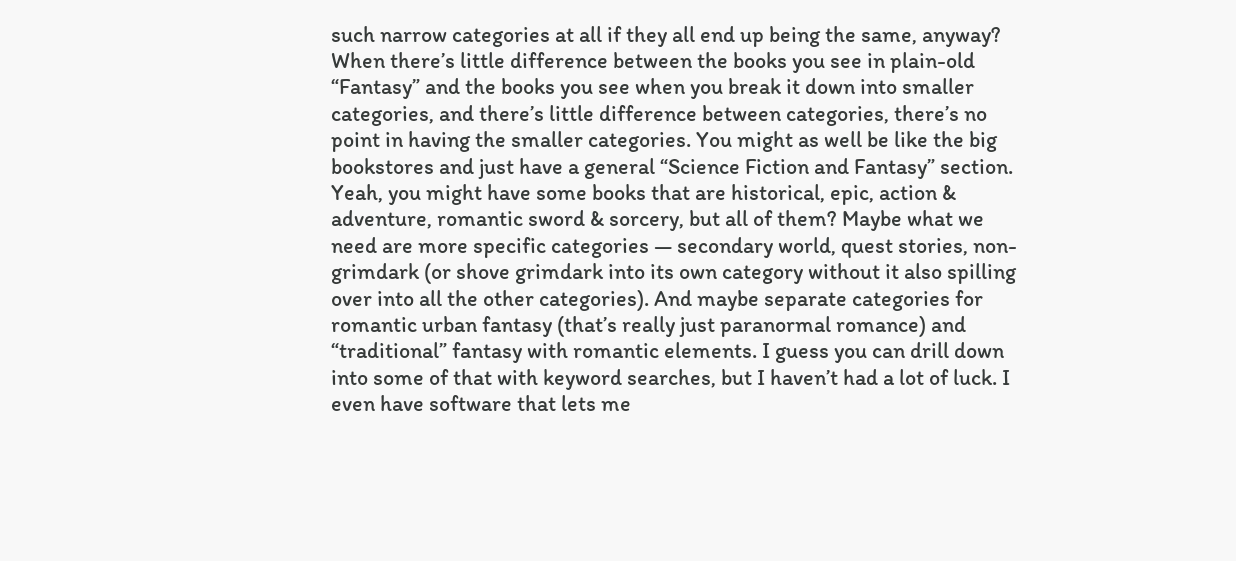such narrow categories at all if they all end up being the same, anyway? When there’s little difference between the books you see in plain-old “Fantasy” and the books you see when you break it down into smaller categories, and there’s little difference between categories, there’s no point in having the smaller categories. You might as well be like the big bookstores and just have a general “Science Fiction and Fantasy” section. Yeah, you might have some books that are historical, epic, action & adventure, romantic sword & sorcery, but all of them? Maybe what we need are more specific categories — secondary world, quest stories, non-grimdark (or shove grimdark into its own category without it also spilling over into all the other categories). And maybe separate categories for romantic urban fantasy (that’s really just paranormal romance) and “traditional” fantasy with romantic elements. I guess you can drill down into some of that with keyword searches, but I haven’t had a lot of luck. I even have software that lets me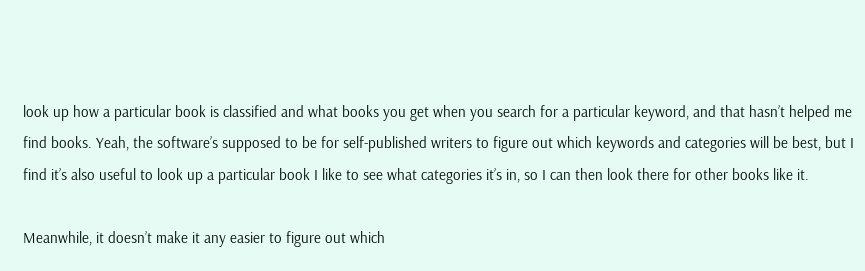look up how a particular book is classified and what books you get when you search for a particular keyword, and that hasn’t helped me find books. Yeah, the software’s supposed to be for self-published writers to figure out which keywords and categories will be best, but I find it’s also useful to look up a particular book I like to see what categories it’s in, so I can then look there for other books like it.

Meanwhile, it doesn’t make it any easier to figure out which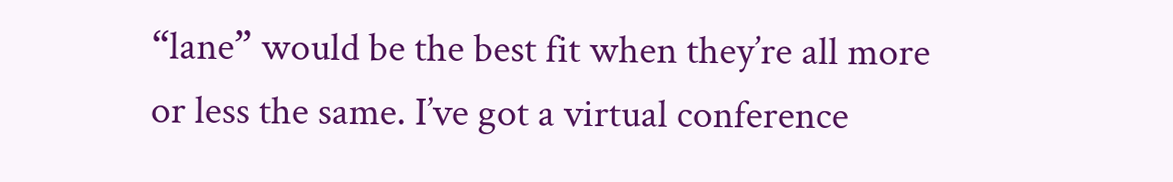“lane” would be the best fit when they’re all more or less the same. I’ve got a virtual conference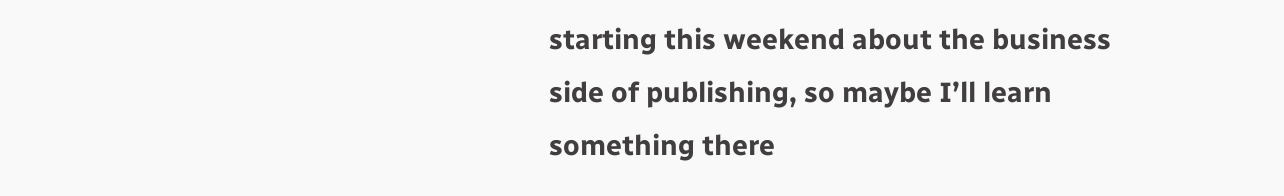starting this weekend about the business side of publishing, so maybe I’ll learn something there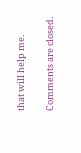that will help me.

Comments are closed.